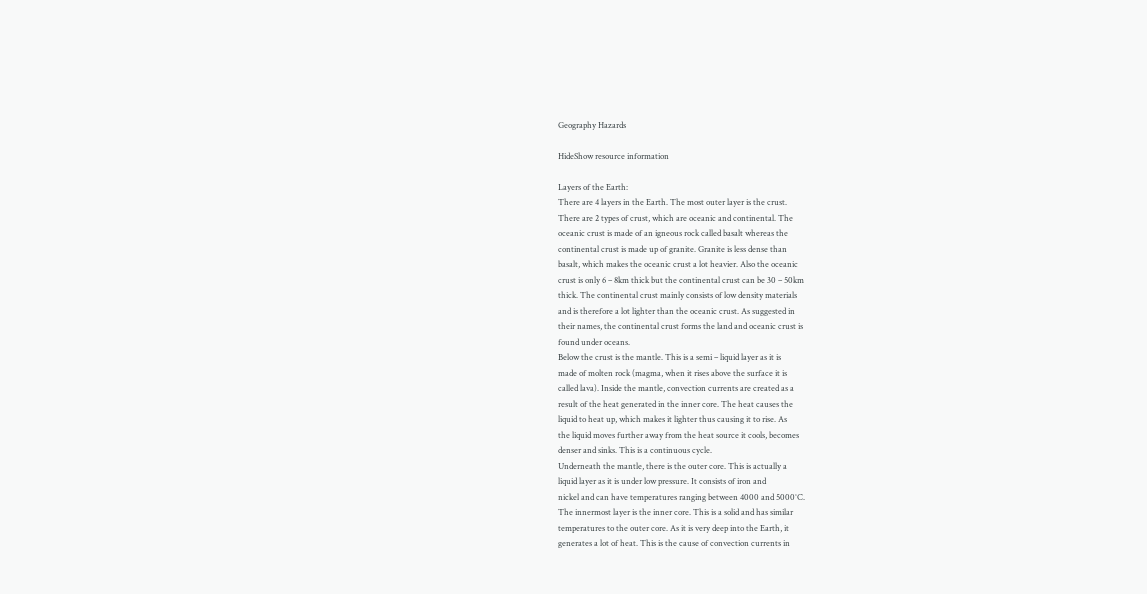Geography Hazards

HideShow resource information

Layers of the Earth:
There are 4 layers in the Earth. The most outer layer is the crust.
There are 2 types of crust, which are oceanic and continental. The
oceanic crust is made of an igneous rock called basalt whereas the
continental crust is made up of granite. Granite is less dense than
basalt, which makes the oceanic crust a lot heavier. Also the oceanic
crust is only 6 – 8km thick but the continental crust can be 30 – 50km
thick. The continental crust mainly consists of low density materials
and is therefore a lot lighter than the oceanic crust. As suggested in
their names, the continental crust forms the land and oceanic crust is
found under oceans.
Below the crust is the mantle. This is a semi – liquid layer as it is
made of molten rock (magma, when it rises above the surface it is
called lava). Inside the mantle, convection currents are created as a
result of the heat generated in the inner core. The heat causes the
liquid to heat up, which makes it lighter thus causing it to rise. As
the liquid moves further away from the heat source it cools, becomes
denser and sinks. This is a continuous cycle.
Underneath the mantle, there is the outer core. This is actually a
liquid layer as it is under low pressure. It consists of iron and
nickel and can have temperatures ranging between 4000 and 5000˚C.
The innermost layer is the inner core. This is a solid and has similar
temperatures to the outer core. As it is very deep into the Earth, it
generates a lot of heat. This is the cause of convection currents in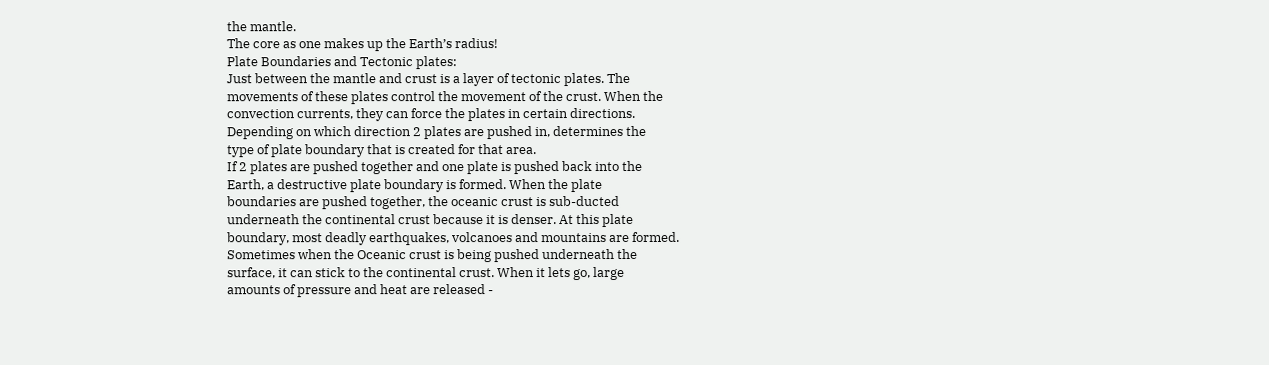the mantle.
The core as one makes up the Earth’s radius!
Plate Boundaries and Tectonic plates:
Just between the mantle and crust is a layer of tectonic plates. The
movements of these plates control the movement of the crust. When the
convection currents, they can force the plates in certain directions.
Depending on which direction 2 plates are pushed in, determines the
type of plate boundary that is created for that area.
If 2 plates are pushed together and one plate is pushed back into the
Earth, a destructive plate boundary is formed. When the plate
boundaries are pushed together, the oceanic crust is sub-ducted
underneath the continental crust because it is denser. At this plate
boundary, most deadly earthquakes, volcanoes and mountains are formed.
Sometimes when the Oceanic crust is being pushed underneath the
surface, it can stick to the continental crust. When it lets go, large
amounts of pressure and heat are released -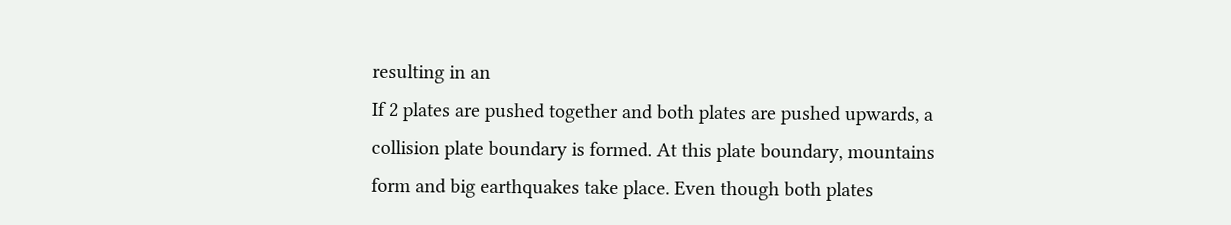resulting in an
If 2 plates are pushed together and both plates are pushed upwards, a
collision plate boundary is formed. At this plate boundary, mountains
form and big earthquakes take place. Even though both plates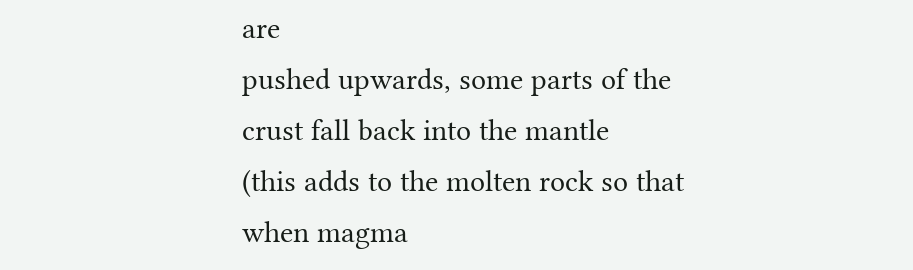are
pushed upwards, some parts of the crust fall back into the mantle
(this adds to the molten rock so that when magma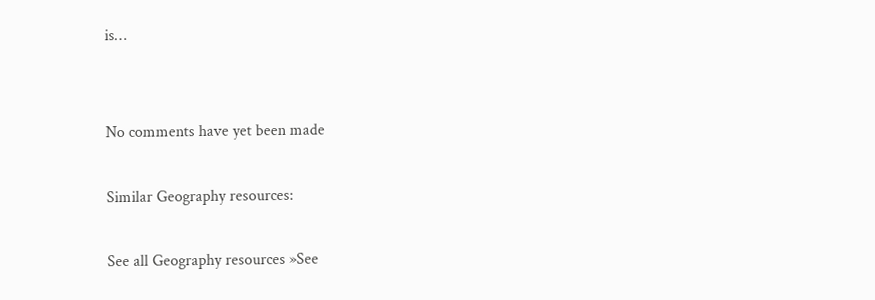is…


No comments have yet been made

Similar Geography resources:

See all Geography resources »See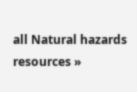all Natural hazards resources »